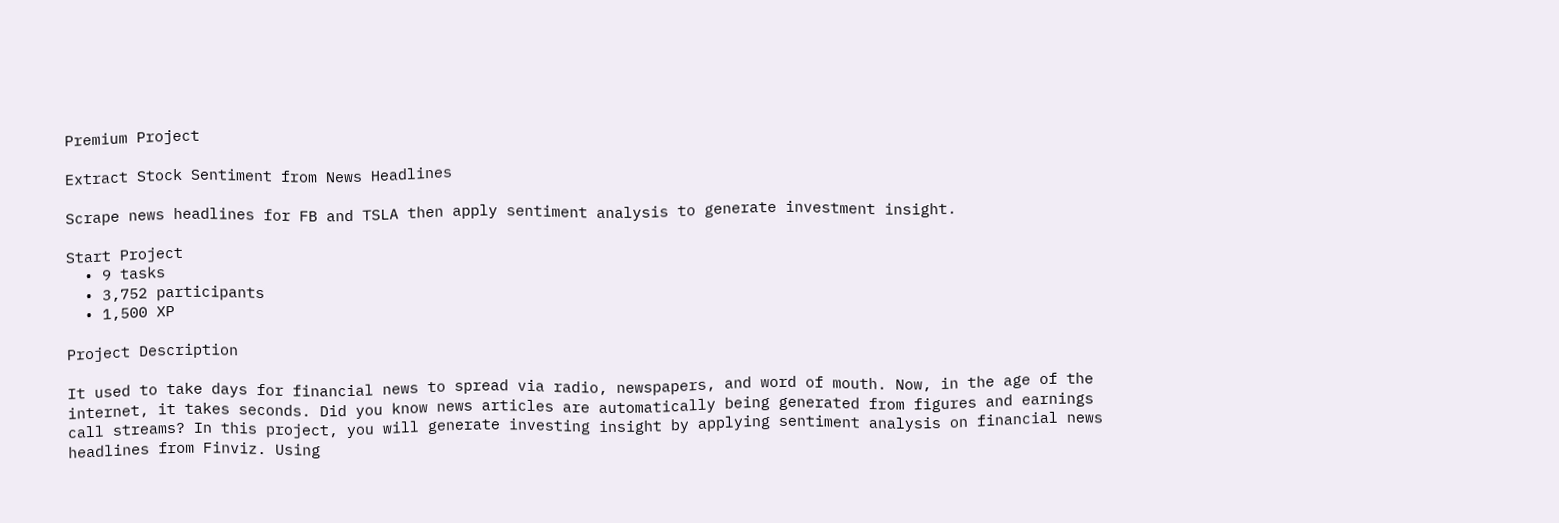Premium Project

Extract Stock Sentiment from News Headlines

Scrape news headlines for FB and TSLA then apply sentiment analysis to generate investment insight.

Start Project
  • 9 tasks
  • 3,752 participants
  • 1,500 XP

Project Description

It used to take days for financial news to spread via radio, newspapers, and word of mouth. Now, in the age of the internet, it takes seconds. Did you know news articles are automatically being generated from figures and earnings call streams? In this project, you will generate investing insight by applying sentiment analysis on financial news headlines from Finviz. Using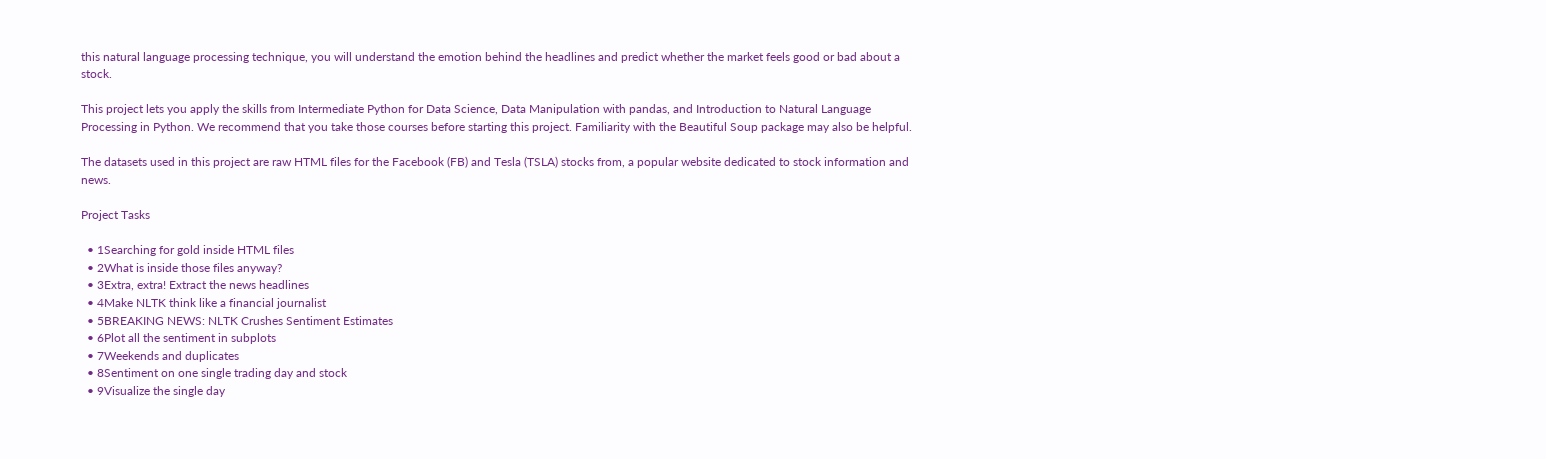this natural language processing technique, you will understand the emotion behind the headlines and predict whether the market feels good or bad about a stock.

This project lets you apply the skills from Intermediate Python for Data Science, Data Manipulation with pandas, and Introduction to Natural Language Processing in Python. We recommend that you take those courses before starting this project. Familiarity with the Beautiful Soup package may also be helpful.

The datasets used in this project are raw HTML files for the Facebook (FB) and Tesla (TSLA) stocks from, a popular website dedicated to stock information and news.

Project Tasks

  • 1Searching for gold inside HTML files
  • 2What is inside those files anyway?
  • 3Extra, extra! Extract the news headlines
  • 4Make NLTK think like a financial journalist
  • 5BREAKING NEWS: NLTK Crushes Sentiment Estimates
  • 6Plot all the sentiment in subplots
  • 7Weekends and duplicates
  • 8Sentiment on one single trading day and stock
  • 9Visualize the single day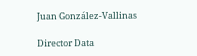Juan González-Vallinas

Director Data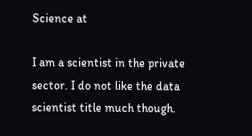Science at

I am a scientist in the private sector. I do not like the data scientist title much though.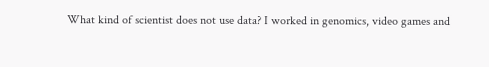What kind of scientist does not use data? I worked in genomics, video games and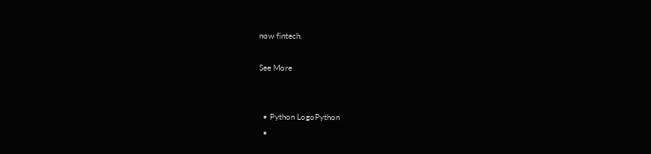now fintech.

See More


  • Python LogoPython
  •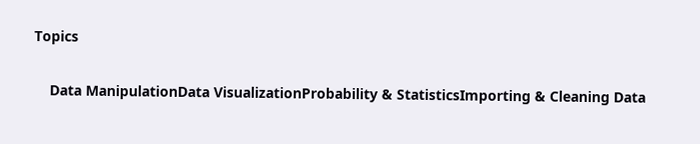Topics

    Data ManipulationData VisualizationProbability & StatisticsImporting & Cleaning Data